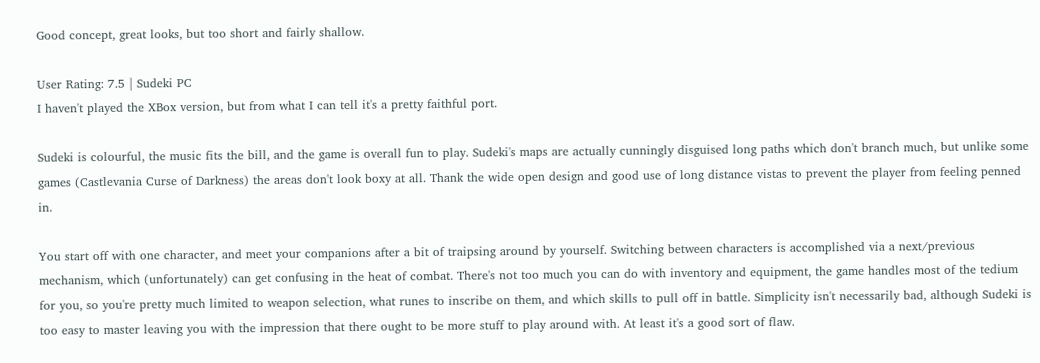Good concept, great looks, but too short and fairly shallow.

User Rating: 7.5 | Sudeki PC
I haven't played the XBox version, but from what I can tell it's a pretty faithful port.

Sudeki is colourful, the music fits the bill, and the game is overall fun to play. Sudeki's maps are actually cunningly disguised long paths which don't branch much, but unlike some games (Castlevania Curse of Darkness) the areas don't look boxy at all. Thank the wide open design and good use of long distance vistas to prevent the player from feeling penned in.

You start off with one character, and meet your companions after a bit of traipsing around by yourself. Switching between characters is accomplished via a next/previous mechanism, which (unfortunately) can get confusing in the heat of combat. There's not too much you can do with inventory and equipment, the game handles most of the tedium for you, so you're pretty much limited to weapon selection, what runes to inscribe on them, and which skills to pull off in battle. Simplicity isn't necessarily bad, although Sudeki is too easy to master leaving you with the impression that there ought to be more stuff to play around with. At least it's a good sort of flaw.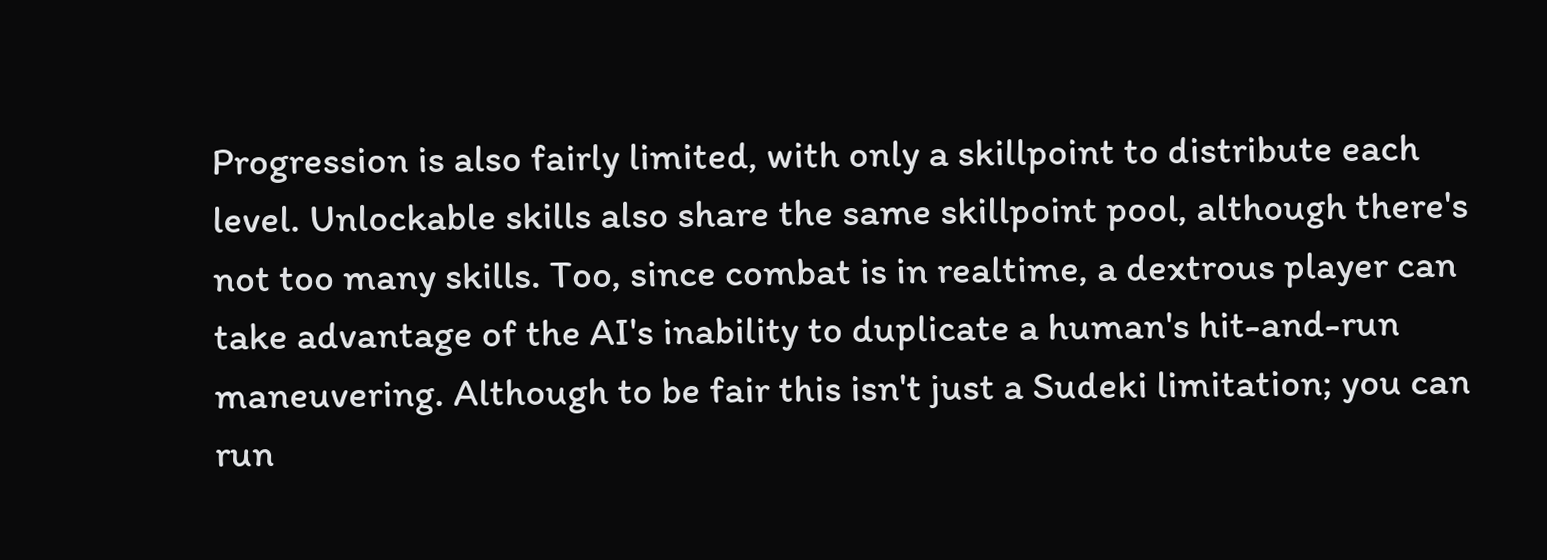Progression is also fairly limited, with only a skillpoint to distribute each level. Unlockable skills also share the same skillpoint pool, although there's not too many skills. Too, since combat is in realtime, a dextrous player can take advantage of the AI's inability to duplicate a human's hit-and-run maneuvering. Although to be fair this isn't just a Sudeki limitation; you can run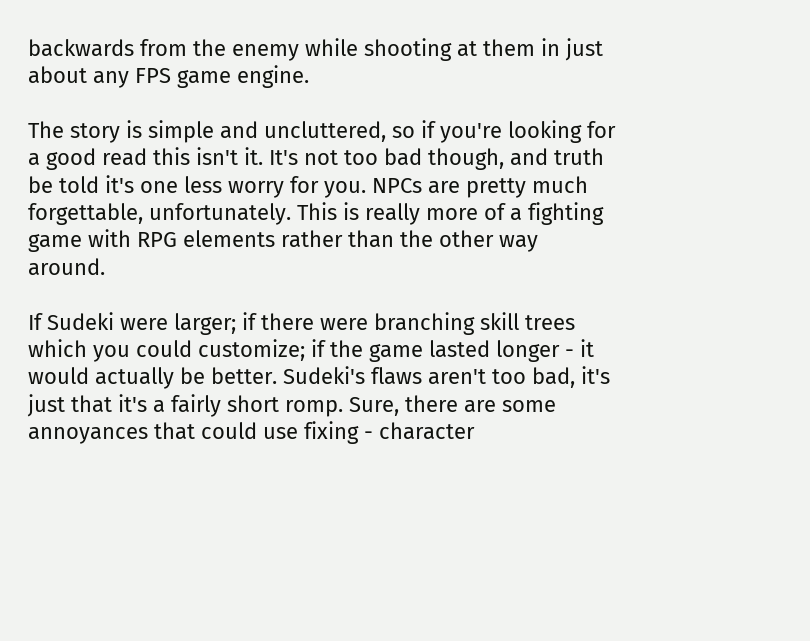backwards from the enemy while shooting at them in just about any FPS game engine.

The story is simple and uncluttered, so if you're looking for a good read this isn't it. It's not too bad though, and truth be told it's one less worry for you. NPCs are pretty much forgettable, unfortunately. This is really more of a fighting game with RPG elements rather than the other way around.

If Sudeki were larger; if there were branching skill trees which you could customize; if the game lasted longer - it would actually be better. Sudeki's flaws aren't too bad, it's just that it's a fairly short romp. Sure, there are some annoyances that could use fixing - character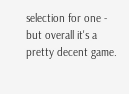selection for one - but overall it's a pretty decent game.